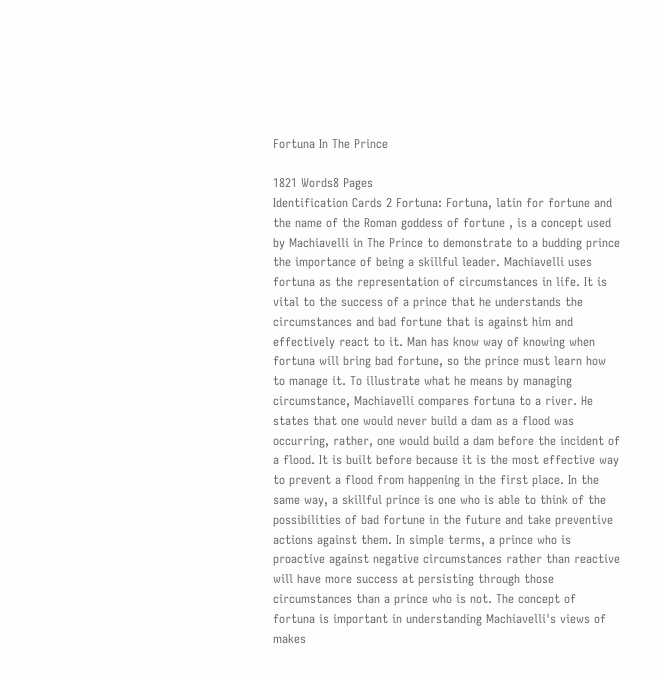Fortuna In The Prince

1821 Words8 Pages
Identification Cards 2 Fortuna: Fortuna, latin for fortune and the name of the Roman goddess of fortune , is a concept used by Machiavelli in The Prince to demonstrate to a budding prince the importance of being a skillful leader. Machiavelli uses fortuna as the representation of circumstances in life. It is vital to the success of a prince that he understands the circumstances and bad fortune that is against him and effectively react to it. Man has know way of knowing when fortuna will bring bad fortune, so the prince must learn how to manage it. To illustrate what he means by managing circumstance, Machiavelli compares fortuna to a river. He states that one would never build a dam as a flood was occurring, rather, one would build a dam before the incident of a flood. It is built before because it is the most effective way to prevent a flood from happening in the first place. In the same way, a skillful prince is one who is able to think of the possibilities of bad fortune in the future and take preventive actions against them. In simple terms, a prince who is proactive against negative circumstances rather than reactive will have more success at persisting through those circumstances than a prince who is not. The concept of fortuna is important in understanding Machiavelli's views of makes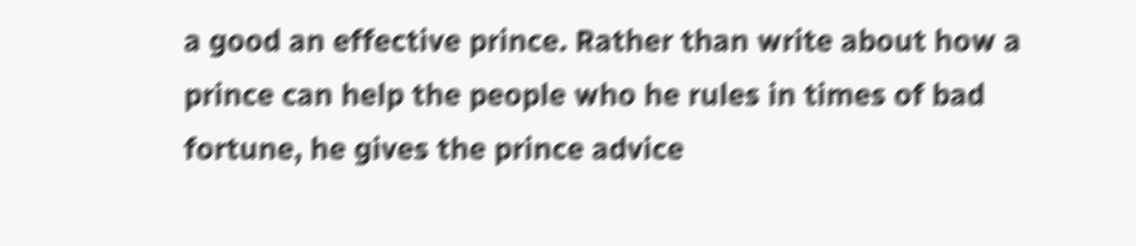a good an effective prince. Rather than write about how a prince can help the people who he rules in times of bad fortune, he gives the prince advice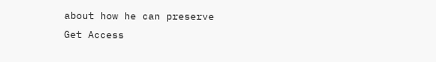about how he can preserve
Get Access